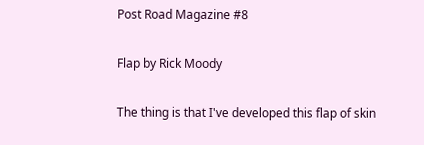Post Road Magazine #8

Flap by Rick Moody

The thing is that I've developed this flap of skin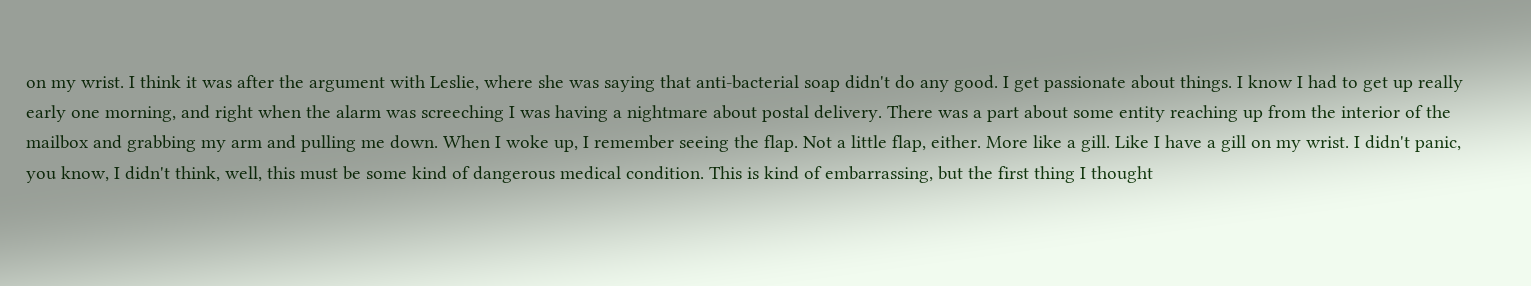on my wrist. I think it was after the argument with Leslie, where she was saying that anti-bacterial soap didn't do any good. I get passionate about things. I know I had to get up really early one morning, and right when the alarm was screeching I was having a nightmare about postal delivery. There was a part about some entity reaching up from the interior of the mailbox and grabbing my arm and pulling me down. When I woke up, I remember seeing the flap. Not a little flap, either. More like a gill. Like I have a gill on my wrist. I didn't panic, you know, I didn't think, well, this must be some kind of dangerous medical condition. This is kind of embarrassing, but the first thing I thought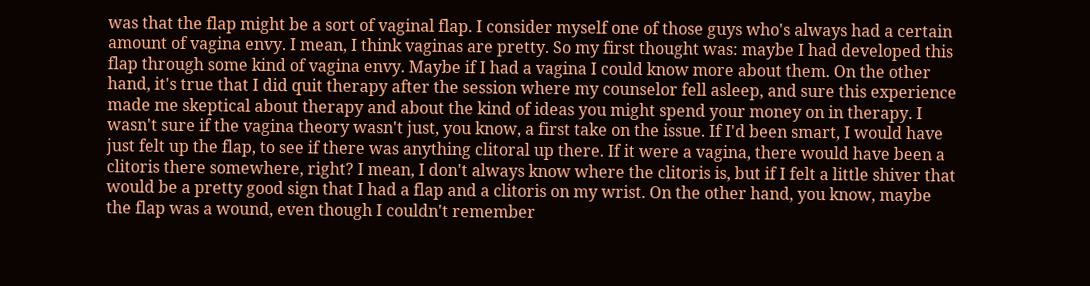was that the flap might be a sort of vaginal flap. I consider myself one of those guys who's always had a certain amount of vagina envy. I mean, I think vaginas are pretty. So my first thought was: maybe I had developed this flap through some kind of vagina envy. Maybe if I had a vagina I could know more about them. On the other hand, it's true that I did quit therapy after the session where my counselor fell asleep, and sure this experience made me skeptical about therapy and about the kind of ideas you might spend your money on in therapy. I wasn't sure if the vagina theory wasn't just, you know, a first take on the issue. If I'd been smart, I would have just felt up the flap, to see if there was anything clitoral up there. If it were a vagina, there would have been a clitoris there somewhere, right? I mean, I don't always know where the clitoris is, but if I felt a little shiver that would be a pretty good sign that I had a flap and a clitoris on my wrist. On the other hand, you know, maybe the flap was a wound, even though I couldn't remember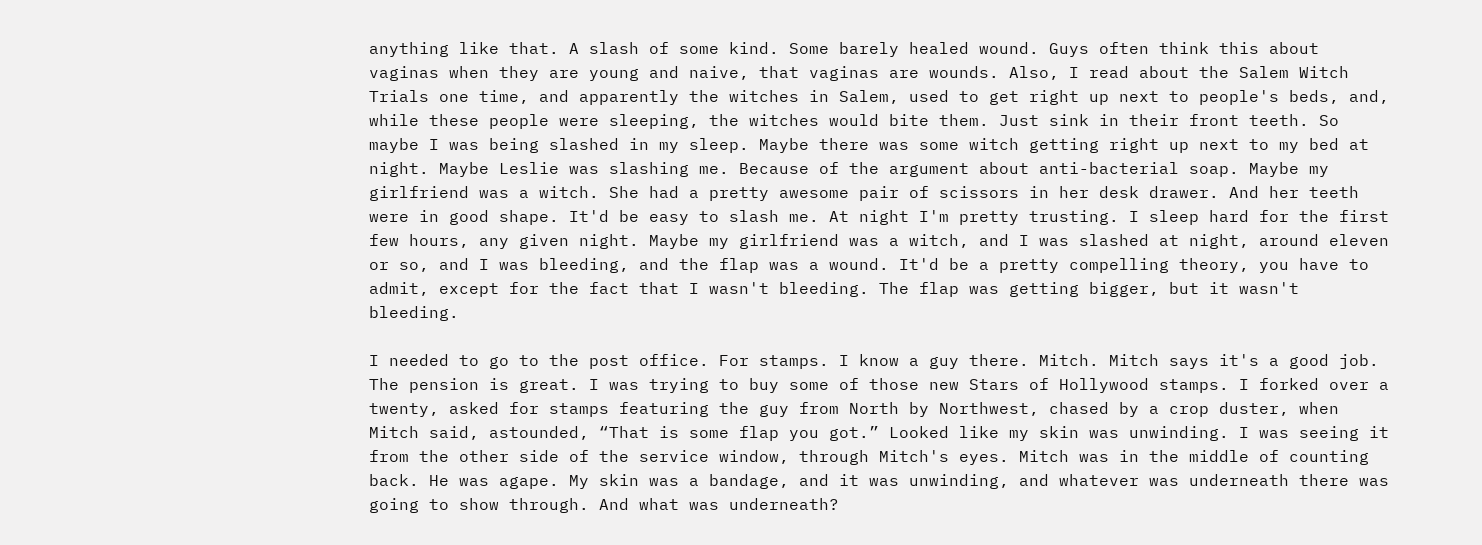anything like that. A slash of some kind. Some barely healed wound. Guys often think this about vaginas when they are young and naive, that vaginas are wounds. Also, I read about the Salem Witch Trials one time, and apparently the witches in Salem, used to get right up next to people's beds, and, while these people were sleeping, the witches would bite them. Just sink in their front teeth. So maybe I was being slashed in my sleep. Maybe there was some witch getting right up next to my bed at night. Maybe Leslie was slashing me. Because of the argument about anti-bacterial soap. Maybe my girlfriend was a witch. She had a pretty awesome pair of scissors in her desk drawer. And her teeth were in good shape. It'd be easy to slash me. At night I'm pretty trusting. I sleep hard for the first few hours, any given night. Maybe my girlfriend was a witch, and I was slashed at night, around eleven or so, and I was bleeding, and the flap was a wound. It'd be a pretty compelling theory, you have to admit, except for the fact that I wasn't bleeding. The flap was getting bigger, but it wasn't bleeding.

I needed to go to the post office. For stamps. I know a guy there. Mitch. Mitch says it's a good job. The pension is great. I was trying to buy some of those new Stars of Hollywood stamps. I forked over a twenty, asked for stamps featuring the guy from North by Northwest, chased by a crop duster, when Mitch said, astounded, “That is some flap you got.” Looked like my skin was unwinding. I was seeing it from the other side of the service window, through Mitch's eyes. Mitch was in the middle of counting back. He was agape. My skin was a bandage, and it was unwinding, and whatever was underneath there was going to show through. And what was underneath?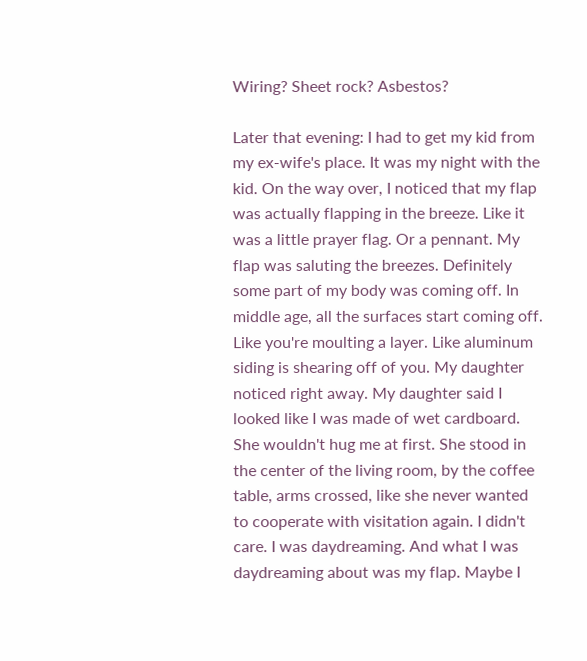Wiring? Sheet rock? Asbestos?

Later that evening: I had to get my kid from my ex-wife's place. It was my night with the kid. On the way over, I noticed that my flap was actually flapping in the breeze. Like it was a little prayer flag. Or a pennant. My flap was saluting the breezes. Definitely some part of my body was coming off. In middle age, all the surfaces start coming off. Like you're moulting a layer. Like aluminum siding is shearing off of you. My daughter noticed right away. My daughter said I looked like I was made of wet cardboard. She wouldn't hug me at first. She stood in the center of the living room, by the coffee table, arms crossed, like she never wanted to cooperate with visitation again. I didn't care. I was daydreaming. And what I was daydreaming about was my flap. Maybe I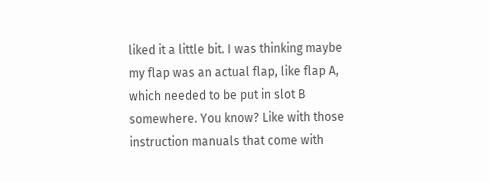liked it a little bit. I was thinking maybe my flap was an actual flap, like flap A, which needed to be put in slot B somewhere. You know? Like with those instruction manuals that come with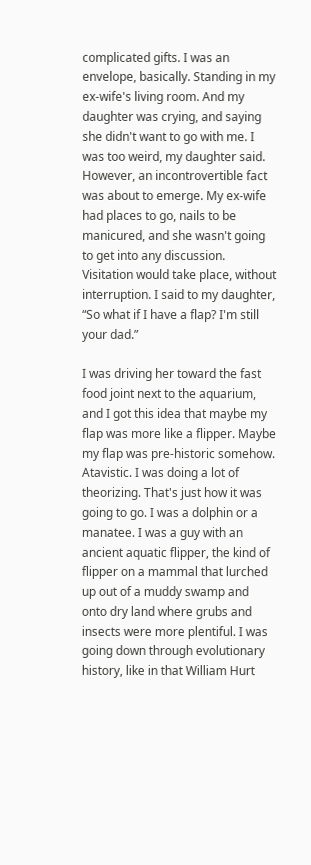complicated gifts. I was an envelope, basically. Standing in my ex-wife's living room. And my daughter was crying, and saying she didn't want to go with me. I was too weird, my daughter said. However, an incontrovertible fact was about to emerge. My ex-wife had places to go, nails to be manicured, and she wasn't going to get into any discussion. Visitation would take place, without interruption. I said to my daughter, “So what if I have a flap? I'm still your dad.”

I was driving her toward the fast food joint next to the aquarium, and I got this idea that maybe my flap was more like a flipper. Maybe my flap was pre-historic somehow. Atavistic. I was doing a lot of theorizing. That's just how it was going to go. I was a dolphin or a manatee. I was a guy with an ancient aquatic flipper, the kind of flipper on a mammal that lurched up out of a muddy swamp and onto dry land where grubs and insects were more plentiful. I was going down through evolutionary history, like in that William Hurt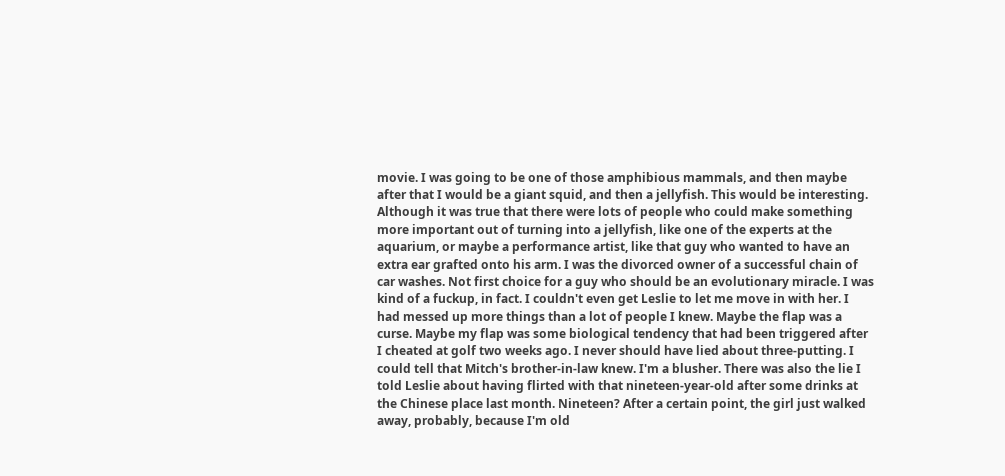movie. I was going to be one of those amphibious mammals, and then maybe after that I would be a giant squid, and then a jellyfish. This would be interesting. Although it was true that there were lots of people who could make something more important out of turning into a jellyfish, like one of the experts at the aquarium, or maybe a performance artist, like that guy who wanted to have an extra ear grafted onto his arm. I was the divorced owner of a successful chain of car washes. Not first choice for a guy who should be an evolutionary miracle. I was kind of a fuckup, in fact. I couldn't even get Leslie to let me move in with her. I had messed up more things than a lot of people I knew. Maybe the flap was a curse. Maybe my flap was some biological tendency that had been triggered after I cheated at golf two weeks ago. I never should have lied about three-putting. I could tell that Mitch's brother-in-law knew. I'm a blusher. There was also the lie I told Leslie about having flirted with that nineteen-year-old after some drinks at the Chinese place last month. Nineteen? After a certain point, the girl just walked away, probably, because I'm old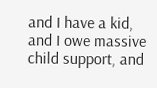and I have a kid, and I owe massive child support, and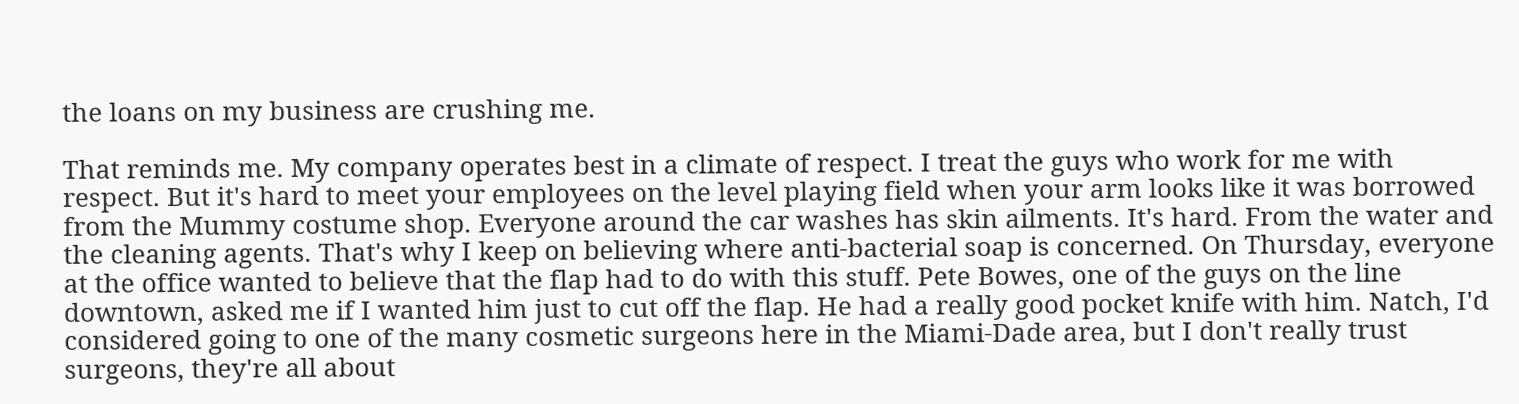the loans on my business are crushing me.

That reminds me. My company operates best in a climate of respect. I treat the guys who work for me with respect. But it's hard to meet your employees on the level playing field when your arm looks like it was borrowed from the Mummy costume shop. Everyone around the car washes has skin ailments. It's hard. From the water and the cleaning agents. That's why I keep on believing where anti-bacterial soap is concerned. On Thursday, everyone at the office wanted to believe that the flap had to do with this stuff. Pete Bowes, one of the guys on the line downtown, asked me if I wanted him just to cut off the flap. He had a really good pocket knife with him. Natch, I'd considered going to one of the many cosmetic surgeons here in the Miami-Dade area, but I don't really trust surgeons, they're all about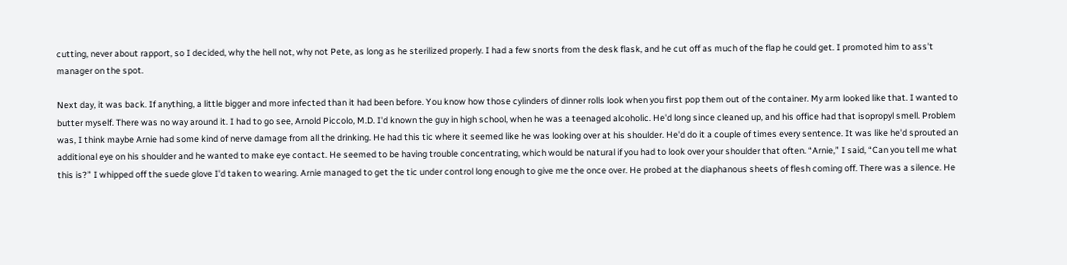cutting, never about rapport, so I decided, why the hell not, why not Pete, as long as he sterilized properly. I had a few snorts from the desk flask, and he cut off as much of the flap he could get. I promoted him to ass't manager on the spot.

Next day, it was back. If anything, a little bigger and more infected than it had been before. You know how those cylinders of dinner rolls look when you first pop them out of the container. My arm looked like that. I wanted to butter myself. There was no way around it. I had to go see, Arnold Piccolo, M.D. I'd known the guy in high school, when he was a teenaged alcoholic. He'd long since cleaned up, and his office had that isopropyl smell. Problem was, I think maybe Arnie had some kind of nerve damage from all the drinking. He had this tic where it seemed like he was looking over at his shoulder. He'd do it a couple of times every sentence. It was like he'd sprouted an additional eye on his shoulder and he wanted to make eye contact. He seemed to be having trouble concentrating, which would be natural if you had to look over your shoulder that often. “Arnie,” I said, “Can you tell me what this is?” I whipped off the suede glove I'd taken to wearing. Arnie managed to get the tic under control long enough to give me the once over. He probed at the diaphanous sheets of flesh coming off. There was a silence. He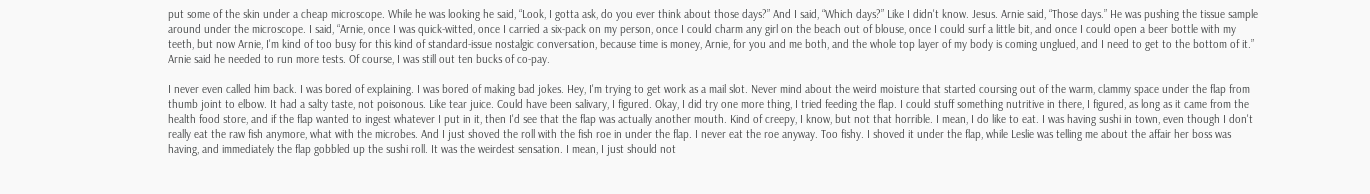put some of the skin under a cheap microscope. While he was looking he said, “Look, I gotta ask, do you ever think about those days?” And I said, “Which days?” Like I didn't know. Jesus. Arnie said, “Those days.” He was pushing the tissue sample around under the microscope. I said, “Arnie, once I was quick-witted, once I carried a six-pack on my person, once I could charm any girl on the beach out of blouse, once I could surf a little bit, and once I could open a beer bottle with my teeth, but now Arnie, I'm kind of too busy for this kind of standard-issue nostalgic conversation, because time is money, Arnie, for you and me both, and the whole top layer of my body is coming unglued, and I need to get to the bottom of it.” Arnie said he needed to run more tests. Of course, I was still out ten bucks of co-pay.

I never even called him back. I was bored of explaining. I was bored of making bad jokes. Hey, I'm trying to get work as a mail slot. Never mind about the weird moisture that started coursing out of the warm, clammy space under the flap from thumb joint to elbow. It had a salty taste, not poisonous. Like tear juice. Could have been salivary, I figured. Okay, I did try one more thing, I tried feeding the flap. I could stuff something nutritive in there, I figured, as long as it came from the health food store, and if the flap wanted to ingest whatever I put in it, then I'd see that the flap was actually another mouth. Kind of creepy, I know, but not that horrible. I mean, I do like to eat. I was having sushi in town, even though I don't really eat the raw fish anymore, what with the microbes. And I just shoved the roll with the fish roe in under the flap. I never eat the roe anyway. Too fishy. I shoved it under the flap, while Leslie was telling me about the affair her boss was having, and immediately the flap gobbled up the sushi roll. It was the weirdest sensation. I mean, I just should not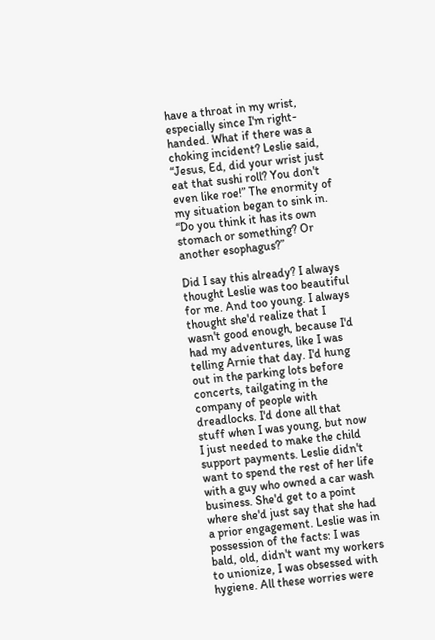have a throat in my wrist, especially since I'm right-handed. What if there was a choking incident? Leslie said, “Jesus, Ed, did your wrist just eat that sushi roll? You don't even like roe!” The enormity of my situation began to sink in. “Do you think it has its own stomach or something? Or another esophagus?”

Did I say this already? I always thought Leslie was too beautiful for me. And too young. I always thought she'd realize that I wasn't good enough, because I'd had my adventures, like I was telling Arnie that day. I'd hung out in the parking lots before concerts, tailgating in the company of people with dreadlocks. I'd done all that stuff when I was young, but now I just needed to make the child support payments. Leslie didn't want to spend the rest of her life with a guy who owned a car wash business. She'd get to a point where she'd just say that she had a prior engagement. Leslie was in possession of the facts: I was bald, old, didn't want my workers to unionize, I was obsessed with hygiene. All these worries were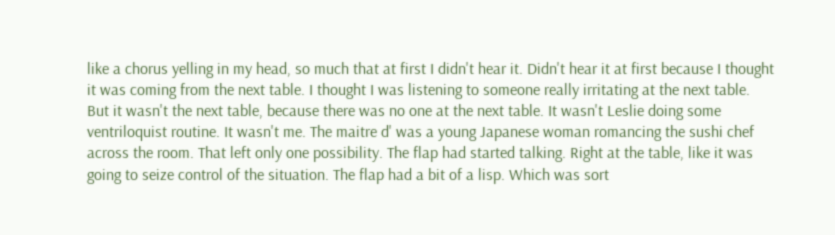like a chorus yelling in my head, so much that at first I didn't hear it. Didn't hear it at first because I thought it was coming from the next table. I thought I was listening to someone really irritating at the next table. But it wasn't the next table, because there was no one at the next table. It wasn't Leslie doing some ventriloquist routine. It wasn't me. The maitre d' was a young Japanese woman romancing the sushi chef across the room. That left only one possibility. The flap had started talking. Right at the table, like it was going to seize control of the situation. The flap had a bit of a lisp. Which was sort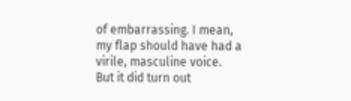of embarrassing. I mean, my flap should have had a virile, masculine voice. But it did turn out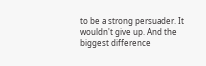to be a strong persuader. It wouldn't give up. And the biggest difference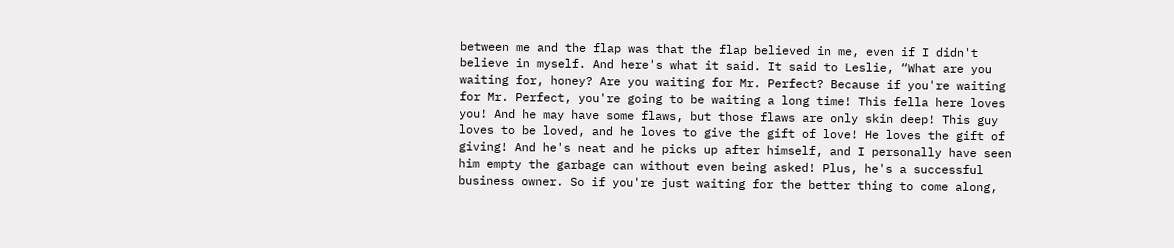between me and the flap was that the flap believed in me, even if I didn't believe in myself. And here's what it said. It said to Leslie, “What are you waiting for, honey? Are you waiting for Mr. Perfect? Because if you're waiting for Mr. Perfect, you're going to be waiting a long time! This fella here loves you! And he may have some flaws, but those flaws are only skin deep! This guy loves to be loved, and he loves to give the gift of love! He loves the gift of giving! And he's neat and he picks up after himself, and I personally have seen him empty the garbage can without even being asked! Plus, he's a successful business owner. So if you're just waiting for the better thing to come along,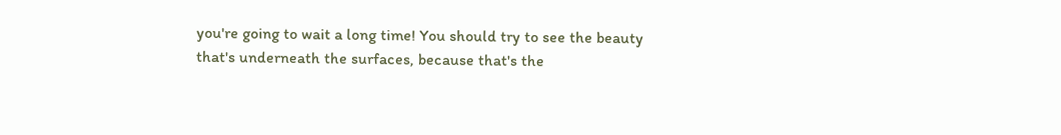you're going to wait a long time! You should try to see the beauty that's underneath the surfaces, because that's the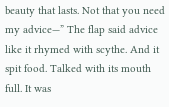beauty that lasts. Not that you need my advice—” The flap said advice like it rhymed with scythe. And it spit food. Talked with its mouth full. It was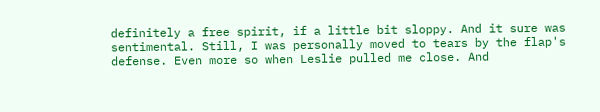definitely a free spirit, if a little bit sloppy. And it sure was sentimental. Still, I was personally moved to tears by the flap's defense. Even more so when Leslie pulled me close. And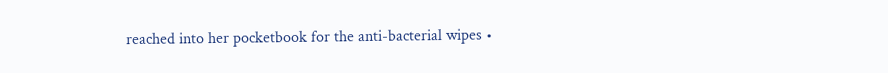reached into her pocketbook for the anti-bacterial wipes •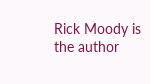Rick Moody is the author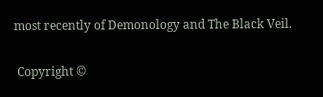most recently of Demonology and The Black Veil.

 Copyright ©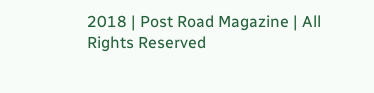2018 | Post Road Magazine | All Rights Reserved